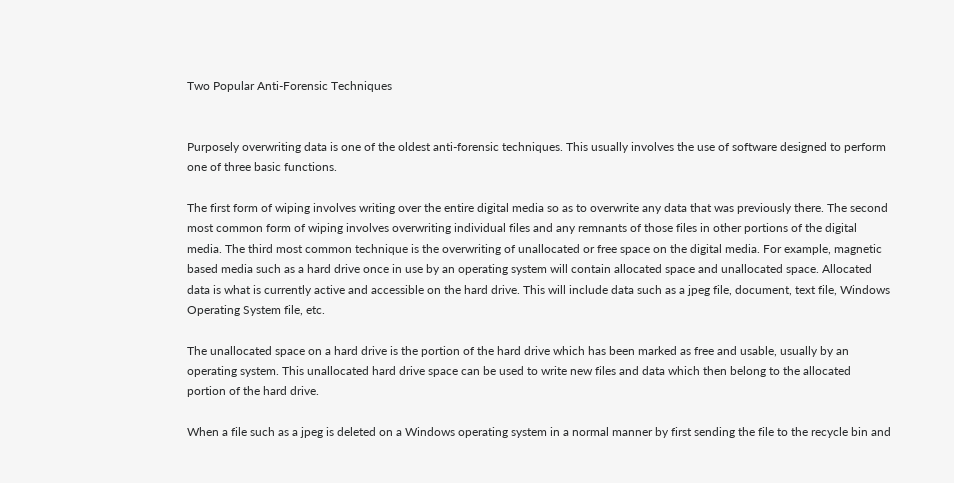Two Popular Anti-Forensic Techniques


Purposely overwriting data is one of the oldest anti-forensic techniques. This usually involves the use of software designed to perform one of three basic functions.

The first form of wiping involves writing over the entire digital media so as to overwrite any data that was previously there. The second most common form of wiping involves overwriting individual files and any remnants of those files in other portions of the digital media. The third most common technique is the overwriting of unallocated or free space on the digital media. For example, magnetic based media such as a hard drive once in use by an operating system will contain allocated space and unallocated space. Allocated data is what is currently active and accessible on the hard drive. This will include data such as a jpeg file, document, text file, Windows Operating System file, etc.

The unallocated space on a hard drive is the portion of the hard drive which has been marked as free and usable, usually by an operating system. This unallocated hard drive space can be used to write new files and data which then belong to the allocated portion of the hard drive.

When a file such as a jpeg is deleted on a Windows operating system in a normal manner by first sending the file to the recycle bin and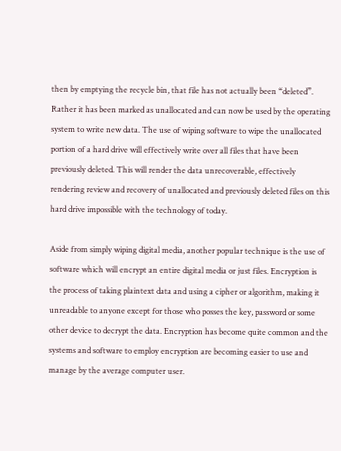then by emptying the recycle bin, that file has not actually been “deleted”. Rather it has been marked as unallocated and can now be used by the operating system to write new data. The use of wiping software to wipe the unallocated portion of a hard drive will effectively write over all files that have been previously deleted. This will render the data unrecoverable, effectively rendering review and recovery of unallocated and previously deleted files on this hard drive impossible with the technology of today.

Aside from simply wiping digital media, another popular technique is the use of software which will encrypt an entire digital media or just files. Encryption is the process of taking plaintext data and using a cipher or algorithm, making it unreadable to anyone except for those who posses the key, password or some other device to decrypt the data. Encryption has become quite common and the systems and software to employ encryption are becoming easier to use and manage by the average computer user.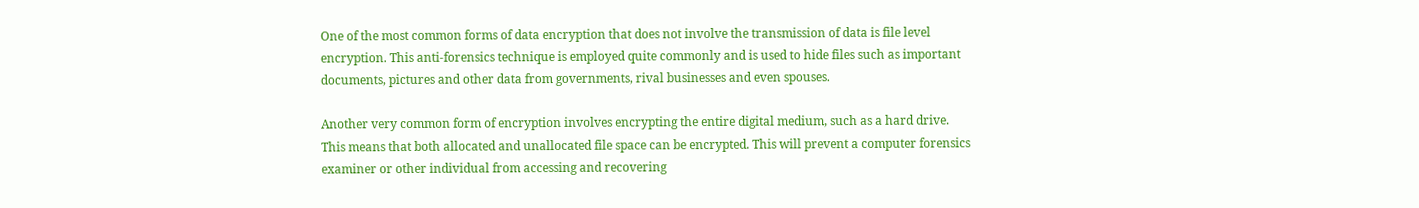One of the most common forms of data encryption that does not involve the transmission of data is file level encryption. This anti-forensics technique is employed quite commonly and is used to hide files such as important documents, pictures and other data from governments, rival businesses and even spouses.

Another very common form of encryption involves encrypting the entire digital medium, such as a hard drive. This means that both allocated and unallocated file space can be encrypted. This will prevent a computer forensics examiner or other individual from accessing and recovering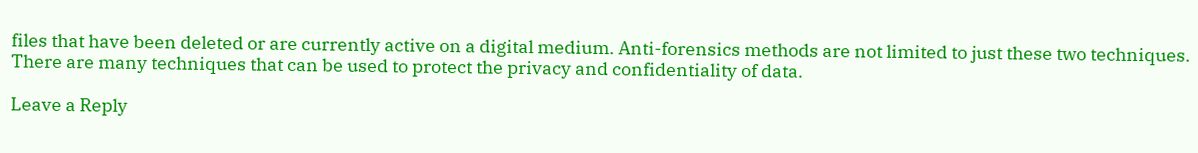files that have been deleted or are currently active on a digital medium. Anti-forensics methods are not limited to just these two techniques. There are many techniques that can be used to protect the privacy and confidentiality of data.

Leave a Reply